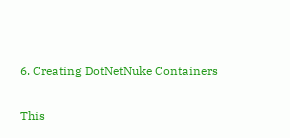6. Creating DotNetNuke Containers

This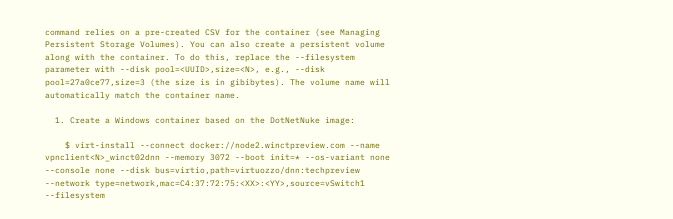command relies on a pre-created CSV for the container (see Managing Persistent Storage Volumes). You can also create a persistent volume along with the container. To do this, replace the --filesystem parameter with --disk pool=<UUID>,size=<N>, e.g., --disk pool=27a0ce77,size=3 (the size is in gibibytes). The volume name will automatically match the container name.

  1. Create a Windows container based on the DotNetNuke image:

    $ virt-install --connect docker://node2.winctpreview.com --name vpnclient<N>_winct02dnn --memory 3072 --boot init=* --os-variant none --console none --disk bus=virtio,path=virtuozzo/dnn:techpreview --network type=network,mac=C4:37:72:75:<XX>:<YY>,source=vSwitch1 --filesystem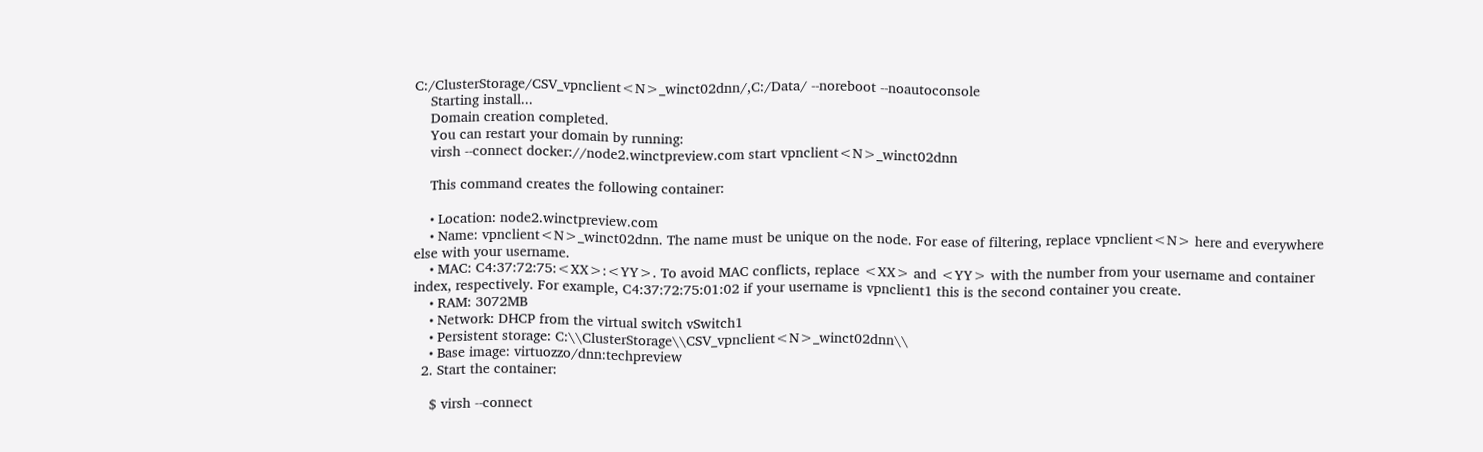C:/ClusterStorage/CSV_vpnclient<N>_winct02dnn/,C:/Data/ --noreboot --noautoconsole
    Starting install...
    Domain creation completed.
    You can restart your domain by running:
    virsh --connect docker://node2.winctpreview.com start vpnclient<N>_winct02dnn

    This command creates the following container:

    • Location: node2.winctpreview.com
    • Name: vpnclient<N>_winct02dnn. The name must be unique on the node. For ease of filtering, replace vpnclient<N> here and everywhere else with your username.
    • MAC: C4:37:72:75:<XX>:<YY>. To avoid MAC conflicts, replace <XX> and <YY> with the number from your username and container index, respectively. For example, C4:37:72:75:01:02 if your username is vpnclient1 this is the second container you create.
    • RAM: 3072MB
    • Network: DHCP from the virtual switch vSwitch1
    • Persistent storage: C:\\ClusterStorage\\CSV_vpnclient<N>_winct02dnn\\
    • Base image: virtuozzo/dnn:techpreview
  2. Start the container:

    $ virsh --connect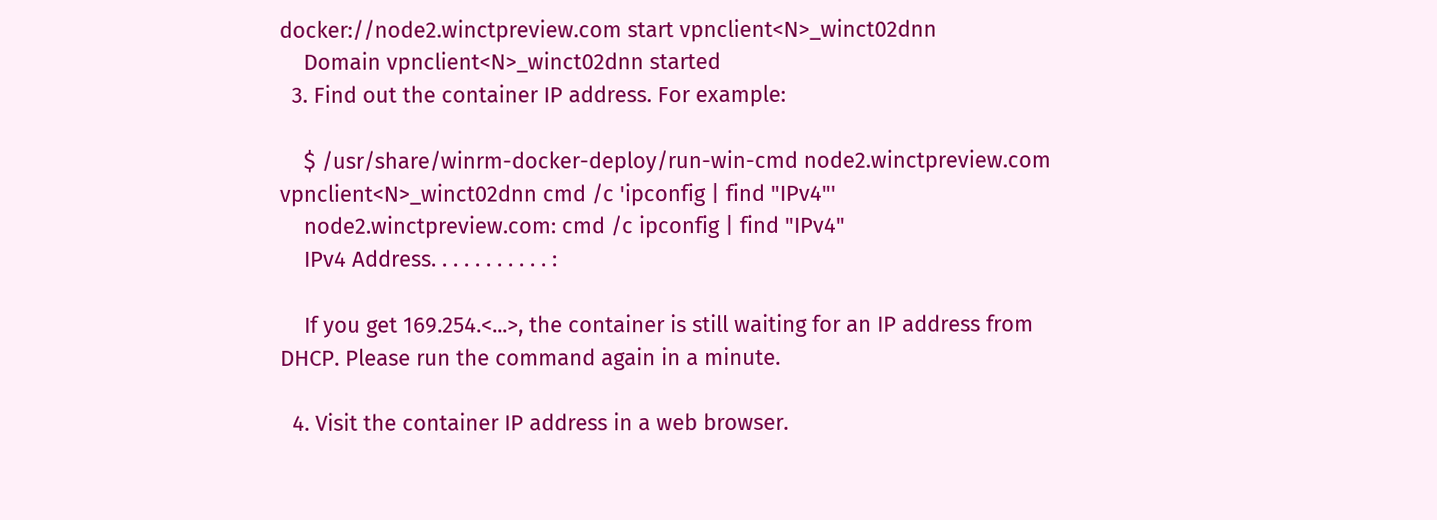docker://node2.winctpreview.com start vpnclient<N>_winct02dnn
    Domain vpnclient<N>_winct02dnn started
  3. Find out the container IP address. For example:

    $ /usr/share/winrm-docker-deploy/run-win-cmd node2.winctpreview.com vpnclient<N>_winct02dnn cmd /c 'ipconfig | find "IPv4"'
    node2.winctpreview.com: cmd /c ipconfig | find "IPv4"
    IPv4 Address. . . . . . . . . . . :

    If you get 169.254.<...>, the container is still waiting for an IP address from DHCP. Please run the command again in a minute.

  4. Visit the container IP address in a web browser.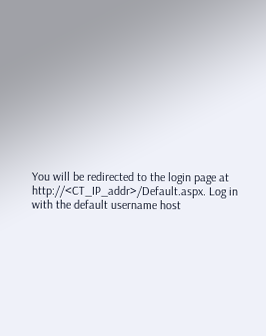You will be redirected to the login page at http://<CT_IP_addr>/Default.aspx. Log in with the default username host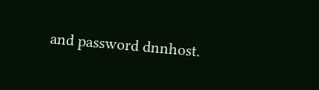and password dnnhost.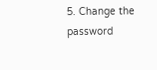5. Change the password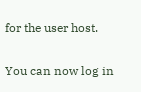for the user host.

You can now log in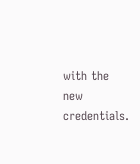with the new credentials.